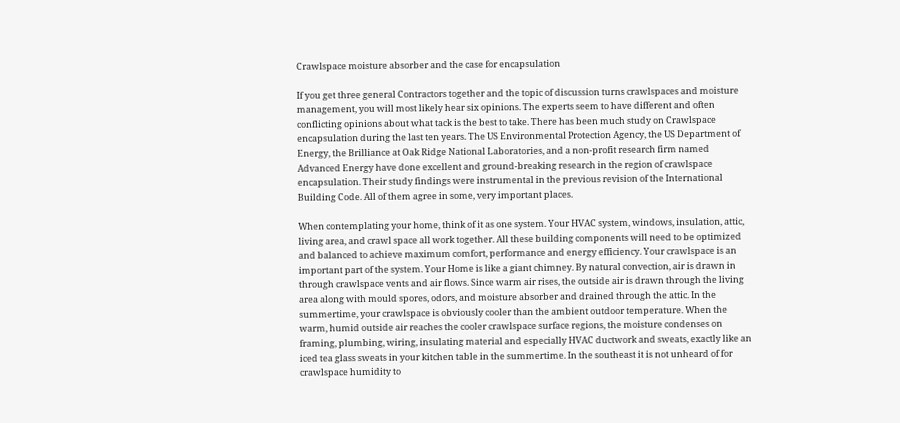Crawlspace moisture absorber and the case for encapsulation

If you get three general Contractors together and the topic of discussion turns crawlspaces and moisture management, you will most likely hear six opinions. The experts seem to have different and often conflicting opinions about what tack is the best to take. There has been much study on Crawlspace encapsulation during the last ten years. The US Environmental Protection Agency, the US Department of Energy, the Brilliance at Oak Ridge National Laboratories, and a non-profit research firm named Advanced Energy have done excellent and ground-breaking research in the region of crawlspace encapsulation. Their study findings were instrumental in the previous revision of the International Building Code. All of them agree in some, very important places.

When contemplating your home, think of it as one system. Your HVAC system, windows, insulation, attic, living area, and crawl space all work together. All these building components will need to be optimized and balanced to achieve maximum comfort, performance and energy efficiency. Your crawlspace is an important part of the system. Your Home is like a giant chimney. By natural convection, air is drawn in through crawlspace vents and air flows. Since warm air rises, the outside air is drawn through the living area along with mould spores, odors, and moisture absorber and drained through the attic. In the summertime, your crawlspace is obviously cooler than the ambient outdoor temperature. When the warm, humid outside air reaches the cooler crawlspace surface regions, the moisture condenses on framing, plumbing, wiring, insulating material and especially HVAC ductwork and sweats, exactly like an iced tea glass sweats in your kitchen table in the summertime. In the southeast it is not unheard of for crawlspace humidity to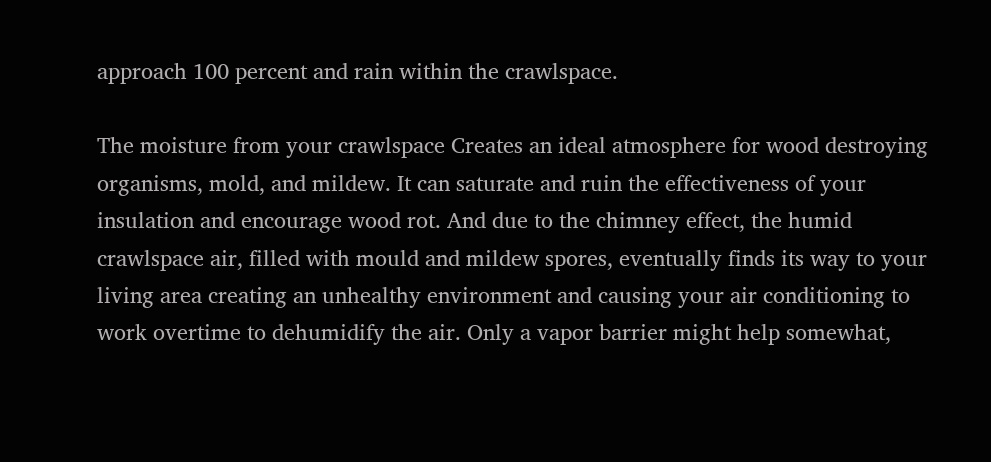approach 100 percent and rain within the crawlspace.

The moisture from your crawlspace Creates an ideal atmosphere for wood destroying organisms, mold, and mildew. It can saturate and ruin the effectiveness of your insulation and encourage wood rot. And due to the chimney effect, the humid crawlspace air, filled with mould and mildew spores, eventually finds its way to your living area creating an unhealthy environment and causing your air conditioning to work overtime to dehumidify the air. Only a vapor barrier might help somewhat,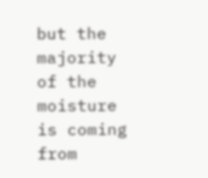but the majority of the moisture is coming from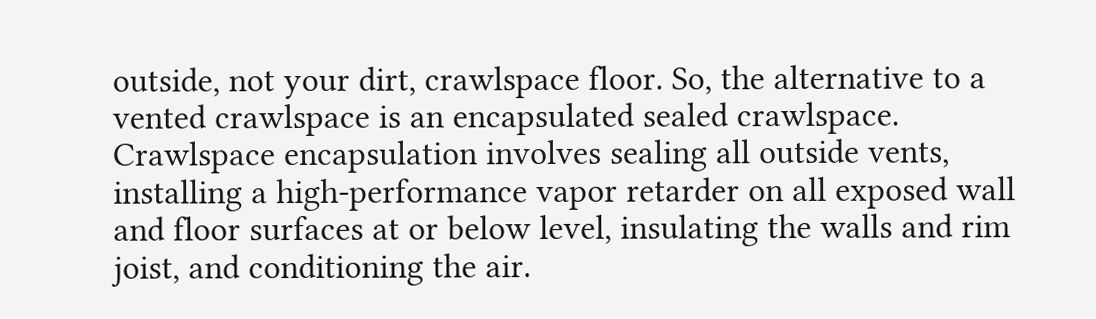outside, not your dirt, crawlspace floor. So, the alternative to a vented crawlspace is an encapsulated sealed crawlspace. Crawlspace encapsulation involves sealing all outside vents, installing a high-performance vapor retarder on all exposed wall and floor surfaces at or below level, insulating the walls and rim joist, and conditioning the air.